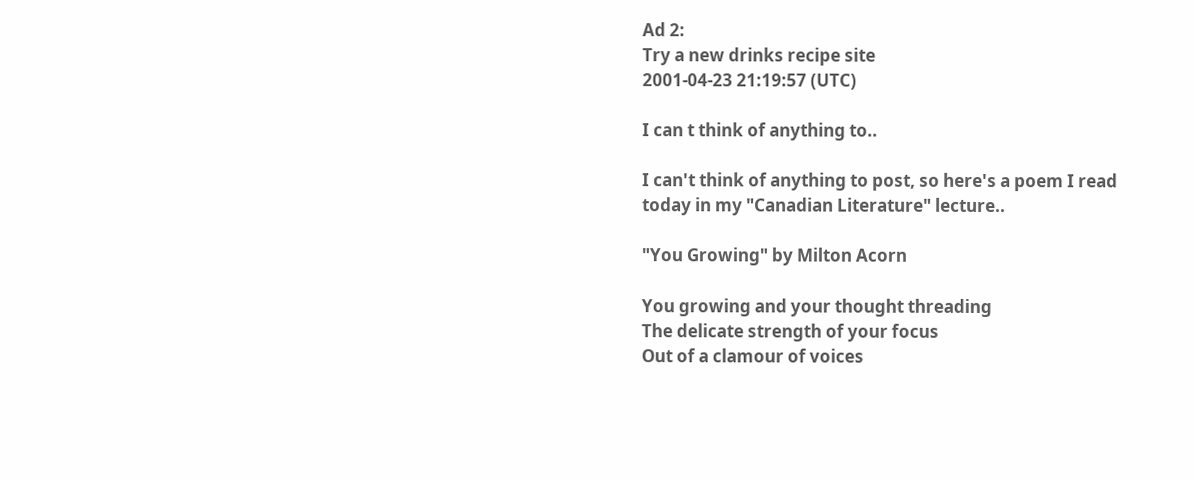Ad 2:
Try a new drinks recipe site
2001-04-23 21:19:57 (UTC)

I can t think of anything to..

I can't think of anything to post, so here's a poem I read
today in my "Canadian Literature" lecture..

"You Growing" by Milton Acorn

You growing and your thought threading
The delicate strength of your focus
Out of a clamour of voices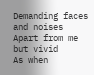Demanding faces and noises
Apart from me but vivid
As when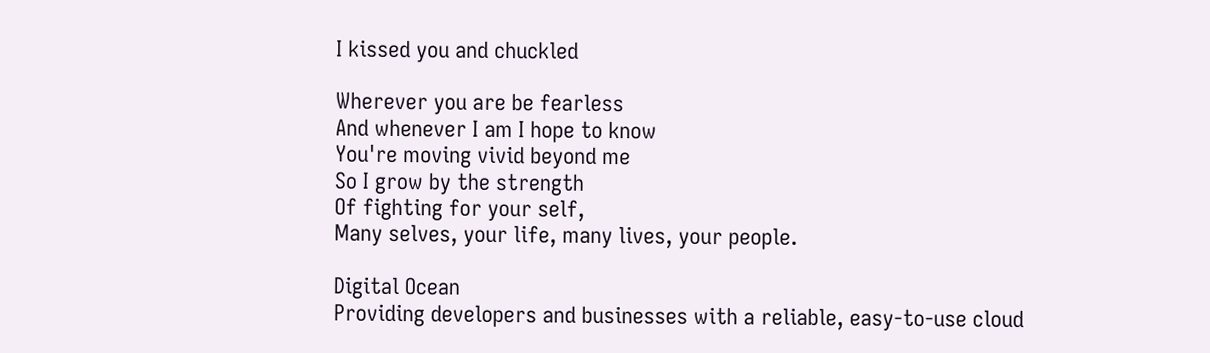I kissed you and chuckled

Wherever you are be fearless
And whenever I am I hope to know
You're moving vivid beyond me
So I grow by the strength
Of fighting for your self,
Many selves, your life, many lives, your people.

Digital Ocean
Providing developers and businesses with a reliable, easy-to-use cloud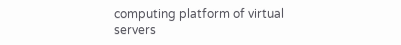computing platform of virtual servers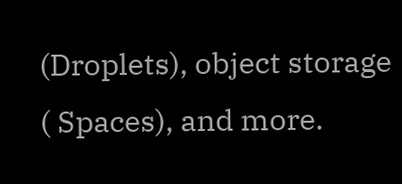(Droplets), object storage ( Spaces), and more.